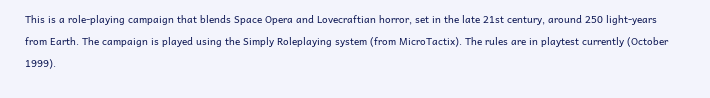This is a role-playing campaign that blends Space Opera and Lovecraftian horror, set in the late 21st century, around 250 light-years from Earth. The campaign is played using the Simply Roleplaying system (from MicroTactix). The rules are in playtest currently (October 1999).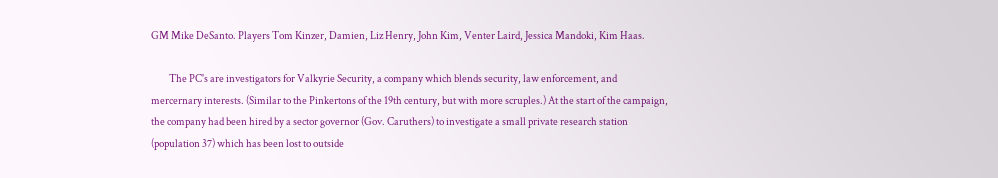GM Mike DeSanto. Players Tom Kinzer, Damien, Liz Henry, John Kim, Venter Laird, Jessica Mandoki, Kim Haas.

         The PC's are investigators for Valkyrie Security, a company which blends security, law enforcement, and mercernary interests. (Similar to the Pinkertons of the 19th century, but with more scruples.) At the start of the campaign, the company had been hired by a sector governor (Gov. Caruthers) to investigate a small private research station (population 37) which has been lost to outside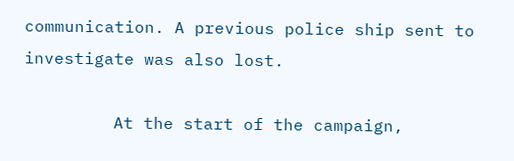communication. A previous police ship sent to investigate was also lost.

         At the start of the campaign,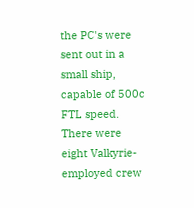the PC's were sent out in a small ship, capable of 500c FTL speed. There were eight Valkyrie-employed crew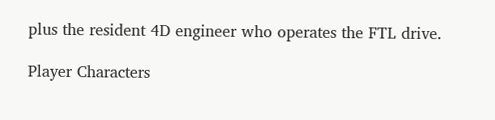plus the resident 4D engineer who operates the FTL drive.

Player Characters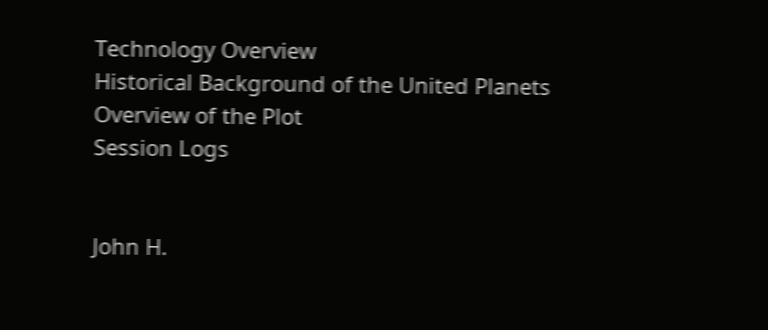Technology Overview
Historical Background of the United Planets
Overview of the Plot
Session Logs


John H.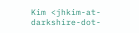Kim <jhkim-at-darkshire-dot-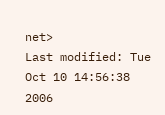net>
Last modified: Tue Oct 10 14:56:38 2006